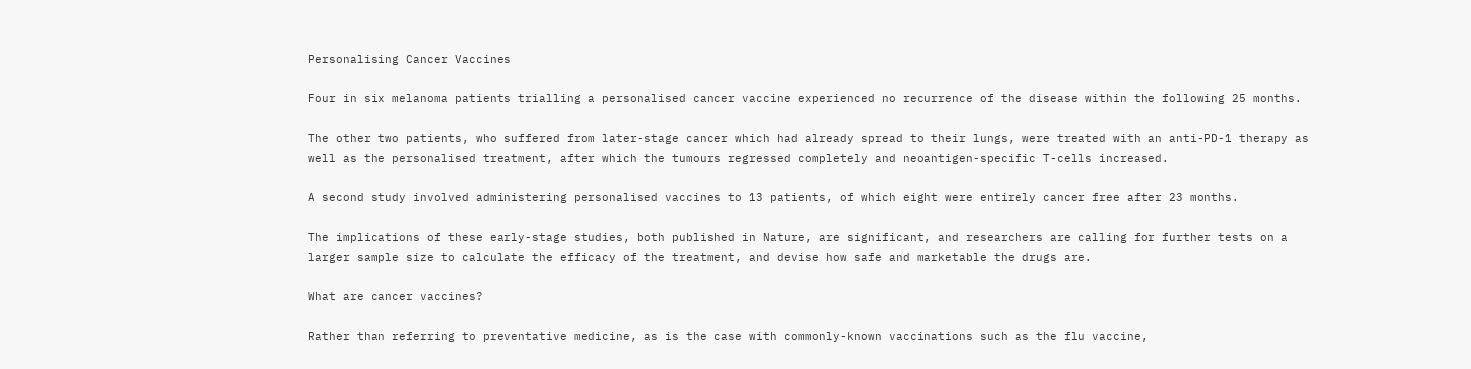Personalising Cancer Vaccines

Four in six melanoma patients trialling a personalised cancer vaccine experienced no recurrence of the disease within the following 25 months.

The other two patients, who suffered from later-stage cancer which had already spread to their lungs, were treated with an anti-PD-1 therapy as well as the personalised treatment, after which the tumours regressed completely and neoantigen-specific T-cells increased.

A second study involved administering personalised vaccines to 13 patients, of which eight were entirely cancer free after 23 months.

The implications of these early-stage studies, both published in Nature, are significant, and researchers are calling for further tests on a larger sample size to calculate the efficacy of the treatment, and devise how safe and marketable the drugs are.

What are cancer vaccines?

Rather than referring to preventative medicine, as is the case with commonly-known vaccinations such as the flu vaccine,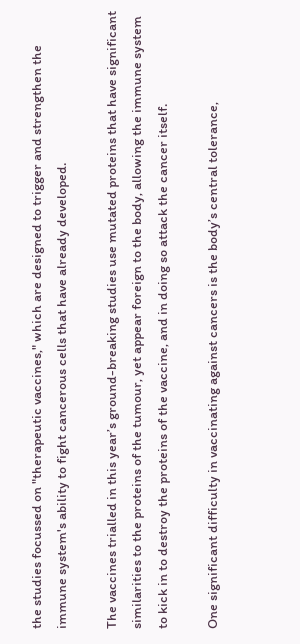the studies focussed on "therapeutic vaccines," which are designed to trigger and strengthen the immune system's ability to fight cancerous cells that have already developed.

The vaccines trialled in this year’s ground-breaking studies use mutated proteins that have significant similarities to the proteins of the tumour, yet appear foreign to the body, allowing the immune system to kick in to destroy the proteins of the vaccine, and in doing so attack the cancer itself.

One significant difficulty in vaccinating against cancers is the body’s central tolerance,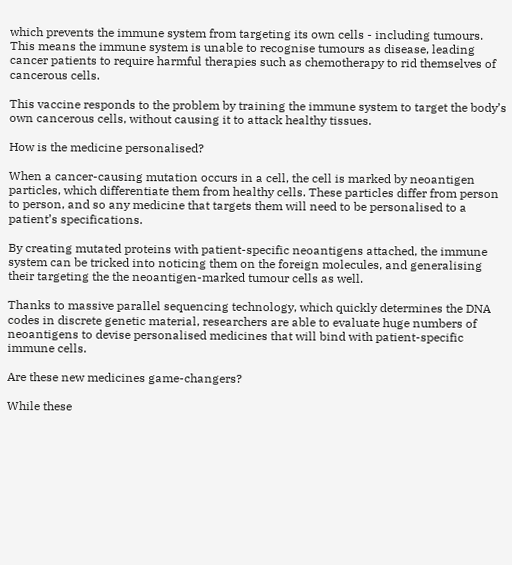which prevents the immune system from targeting its own cells - including tumours. This means the immune system is unable to recognise tumours as disease, leading cancer patients to require harmful therapies such as chemotherapy to rid themselves of cancerous cells.

This vaccine responds to the problem by training the immune system to target the body’s own cancerous cells, without causing it to attack healthy tissues.

How is the medicine personalised?

When a cancer-causing mutation occurs in a cell, the cell is marked by neoantigen particles, which differentiate them from healthy cells. These particles differ from person to person, and so any medicine that targets them will need to be personalised to a patient’s specifications.

By creating mutated proteins with patient-specific neoantigens attached, the immune system can be tricked into noticing them on the foreign molecules, and generalising their targeting the the neoantigen-marked tumour cells as well.

Thanks to massive parallel sequencing technology, which quickly determines the DNA codes in discrete genetic material, researchers are able to evaluate huge numbers of neoantigens to devise personalised medicines that will bind with patient-specific immune cells.

Are these new medicines game-changers?

While these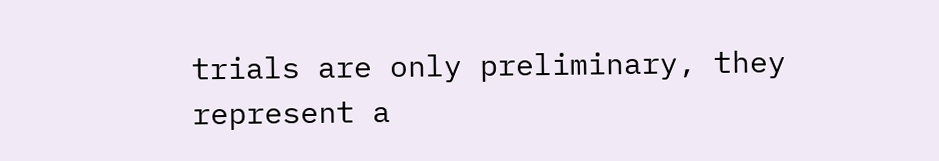trials are only preliminary, they represent a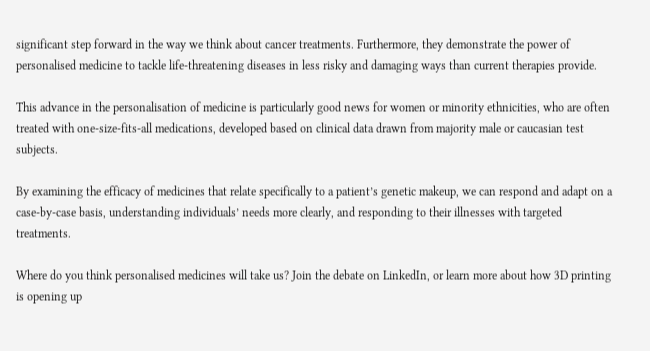significant step forward in the way we think about cancer treatments. Furthermore, they demonstrate the power of personalised medicine to tackle life-threatening diseases in less risky and damaging ways than current therapies provide.

This advance in the personalisation of medicine is particularly good news for women or minority ethnicities, who are often treated with one-size-fits-all medications, developed based on clinical data drawn from majority male or caucasian test subjects.

By examining the efficacy of medicines that relate specifically to a patient’s genetic makeup, we can respond and adapt on a case-by-case basis, understanding individuals’ needs more clearly, and responding to their illnesses with targeted treatments.

Where do you think personalised medicines will take us? Join the debate on LinkedIn, or learn more about how 3D printing is opening up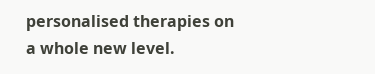personalised therapies on a whole new level.